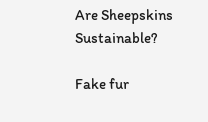Are Sheepskins Sustainable?

Fake fur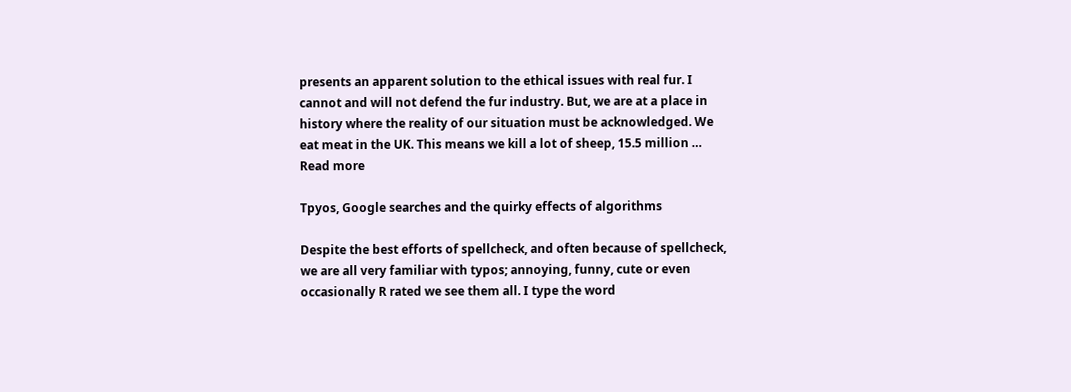presents an apparent solution to the ethical issues with real fur. I cannot and will not defend the fur industry. But, we are at a place in history where the reality of our situation must be acknowledged. We eat meat in the UK. This means we kill a lot of sheep, 15.5 million … Read more

Tpyos, Google searches and the quirky effects of algorithms

Despite the best efforts of spellcheck, and often because of spellcheck, we are all very familiar with typos; annoying, funny, cute or even occasionally R rated we see them all. I type the word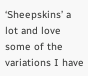‘Sheepskins’ a lot and love some of the variations I have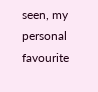seen, my personal favourite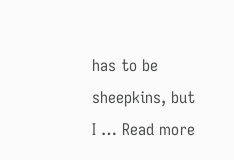has to be sheepkins, but I … Read more